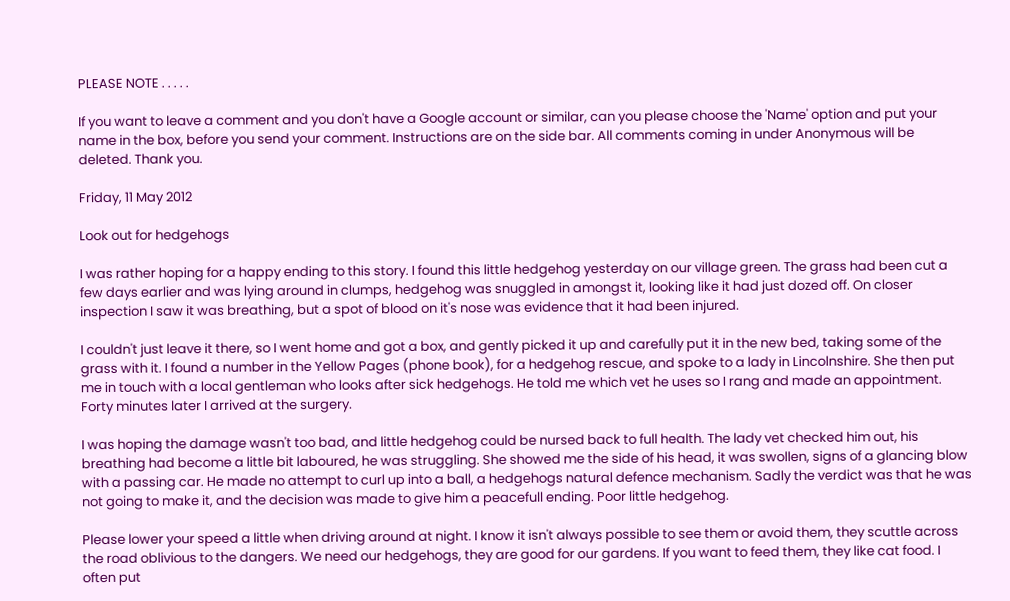PLEASE NOTE . . . . .

If you want to leave a comment and you don't have a Google account or similar, can you please choose the 'Name' option and put your name in the box, before you send your comment. Instructions are on the side bar. All comments coming in under Anonymous will be deleted. Thank you.

Friday, 11 May 2012

Look out for hedgehogs

I was rather hoping for a happy ending to this story. I found this little hedgehog yesterday on our village green. The grass had been cut a few days earlier and was lying around in clumps, hedgehog was snuggled in amongst it, looking like it had just dozed off. On closer inspection I saw it was breathing, but a spot of blood on it's nose was evidence that it had been injured.

I couldn't just leave it there, so I went home and got a box, and gently picked it up and carefully put it in the new bed, taking some of the grass with it. I found a number in the Yellow Pages (phone book), for a hedgehog rescue, and spoke to a lady in Lincolnshire. She then put me in touch with a local gentleman who looks after sick hedgehogs. He told me which vet he uses so I rang and made an appointment. Forty minutes later I arrived at the surgery.

I was hoping the damage wasn't too bad, and little hedgehog could be nursed back to full health. The lady vet checked him out, his breathing had become a little bit laboured, he was struggling. She showed me the side of his head, it was swollen, signs of a glancing blow with a passing car. He made no attempt to curl up into a ball, a hedgehogs natural defence mechanism. Sadly the verdict was that he was not going to make it, and the decision was made to give him a peacefull ending. Poor little hedgehog.

Please lower your speed a little when driving around at night. I know it isn't always possible to see them or avoid them, they scuttle across the road oblivious to the dangers. We need our hedgehogs, they are good for our gardens. If you want to feed them, they like cat food. I often put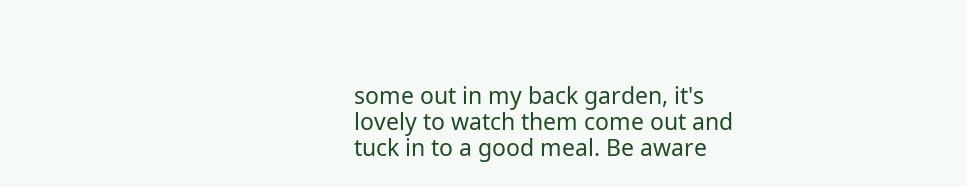some out in my back garden, it's lovely to watch them come out and tuck in to a good meal. Be aware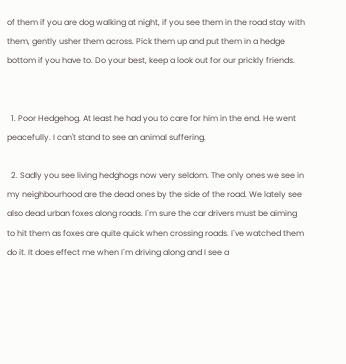of them if you are dog walking at night, if you see them in the road stay with them, gently usher them across. Pick them up and put them in a hedge bottom if you have to. Do your best, keep a look out for our prickly friends.


  1. Poor Hedgehog. At least he had you to care for him in the end. He went peacefully. I can't stand to see an animal suffering.

  2. Sadly you see living hedghogs now very seldom. The only ones we see in my neighbourhood are the dead ones by the side of the road. We lately see also dead urban foxes along roads. I`m sure the car drivers must be aiming to hit them as foxes are quite quick when crossing roads. I`ve watched them do it. It does effect me when I`m driving along and I see a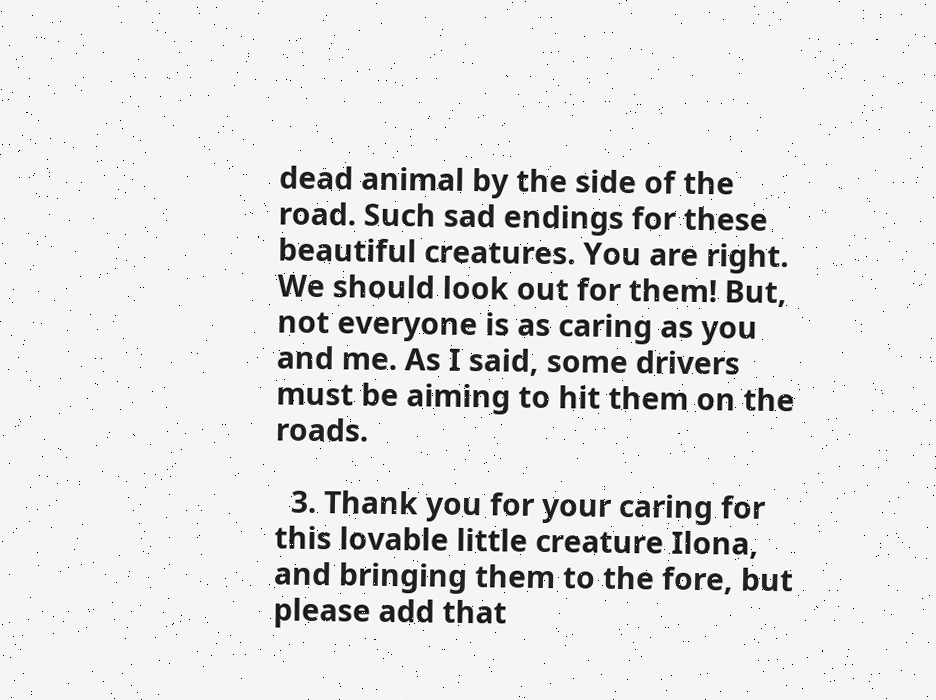dead animal by the side of the road. Such sad endings for these beautiful creatures. You are right. We should look out for them! But, not everyone is as caring as you and me. As I said, some drivers must be aiming to hit them on the roads.

  3. Thank you for your caring for this lovable little creature Ilona, and bringing them to the fore, but please add that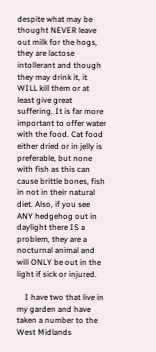despite what may be thought NEVER leave out milk for the hogs, they are lactose intollerant and though they may drink it, it WILL kill them or at least give great suffering. It is far more important to offer water with the food. Cat food either dried or in jelly is preferable, but none with fish as this can cause brittle bones, fish in not in their natural diet. Also, if you see ANY hedgehog out in daylight there IS a problem, they are a nocturnal animal and will ONLY be out in the light if sick or injured.

    I have two that live in my garden and have taken a number to the West Midlands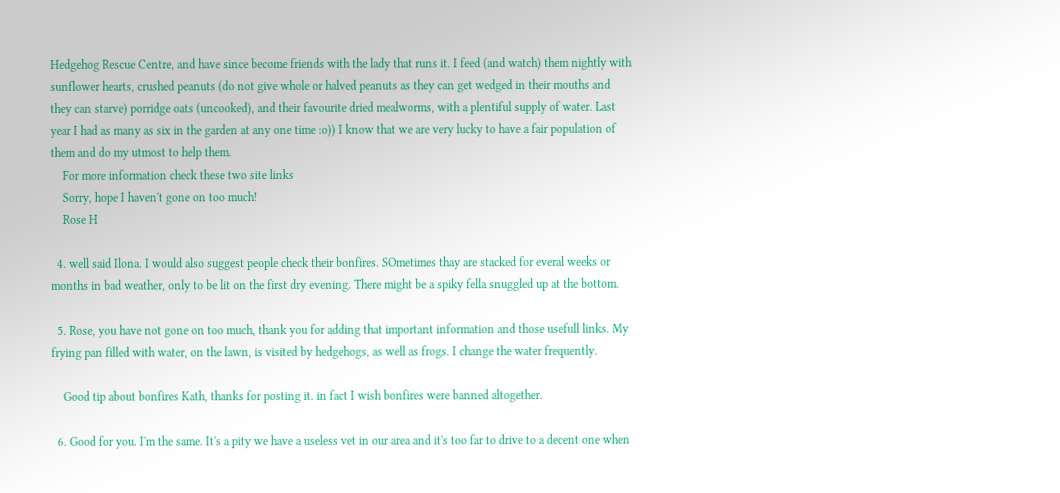Hedgehog Rescue Centre, and have since become friends with the lady that runs it. I feed (and watch) them nightly with sunflower hearts, crushed peanuts (do not give whole or halved peanuts as they can get wedged in their mouths and they can starve) porridge oats (uncooked), and their favourite dried mealworms, with a plentiful supply of water. Last year I had as many as six in the garden at any one time :o)) I know that we are very lucky to have a fair population of them and do my utmost to help them.
    For more information check these two site links
    Sorry, hope I haven't gone on too much!
    Rose H

  4. well said Ilona. I would also suggest people check their bonfires. SOmetimes thay are stacked for everal weeks or months in bad weather, only to be lit on the first dry evening. There might be a spiky fella snuggled up at the bottom.

  5. Rose, you have not gone on too much, thank you for adding that important information and those usefull links. My frying pan filled with water, on the lawn, is visited by hedgehogs, as well as frogs. I change the water frequently.

    Good tip about bonfires Kath, thanks for posting it. in fact I wish bonfires were banned altogether.

  6. Good for you. I'm the same. It's a pity we have a useless vet in our area and it's too far to drive to a decent one when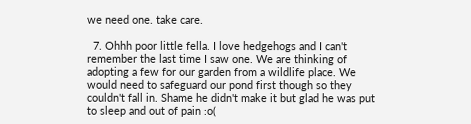we need one. take care.

  7. Ohhh poor little fella. I love hedgehogs and I can't remember the last time I saw one. We are thinking of adopting a few for our garden from a wildlife place. We would need to safeguard our pond first though so they couldn't fall in. Shame he didn't make it but glad he was put to sleep and out of pain :o(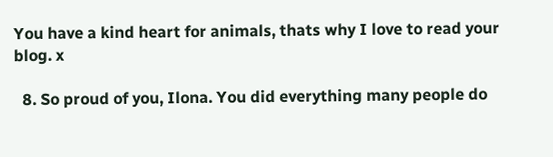You have a kind heart for animals, thats why I love to read your blog. x

  8. So proud of you, Ilona. You did everything many people do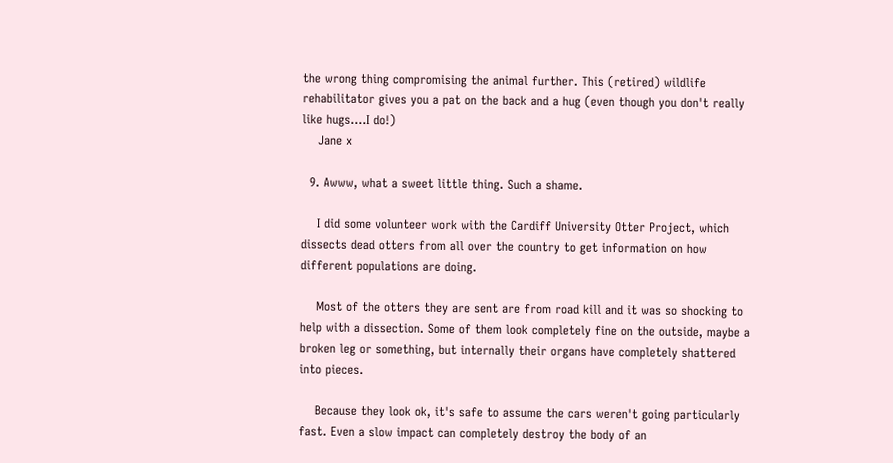the wrong thing compromising the animal further. This (retired) wildlife rehabilitator gives you a pat on the back and a hug (even though you don't really like hugs....I do!)
    Jane x

  9. Awww, what a sweet little thing. Such a shame.

    I did some volunteer work with the Cardiff University Otter Project, which dissects dead otters from all over the country to get information on how different populations are doing.

    Most of the otters they are sent are from road kill and it was so shocking to help with a dissection. Some of them look completely fine on the outside, maybe a broken leg or something, but internally their organs have completely shattered into pieces.

    Because they look ok, it's safe to assume the cars weren't going particularly fast. Even a slow impact can completely destroy the body of an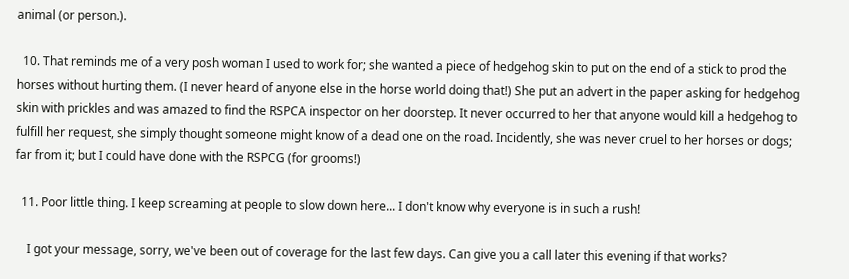animal (or person.).

  10. That reminds me of a very posh woman I used to work for; she wanted a piece of hedgehog skin to put on the end of a stick to prod the horses without hurting them. (I never heard of anyone else in the horse world doing that!) She put an advert in the paper asking for hedgehog skin with prickles and was amazed to find the RSPCA inspector on her doorstep. It never occurred to her that anyone would kill a hedgehog to fulfill her request, she simply thought someone might know of a dead one on the road. Incidently, she was never cruel to her horses or dogs; far from it; but I could have done with the RSPCG (for grooms!)

  11. Poor little thing. I keep screaming at people to slow down here... I don't know why everyone is in such a rush!

    I got your message, sorry, we've been out of coverage for the last few days. Can give you a call later this evening if that works?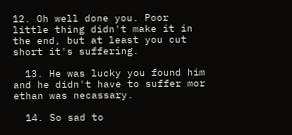12. Oh well done you. Poor little thing didn't make it in the end, but at least you cut short it's suffering.

  13. He was lucky you found him and he didn't have to suffer mor ethan was necassary.

  14. So sad to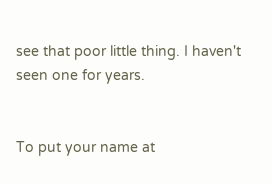see that poor little thing. I haven't seen one for years.


To put your name at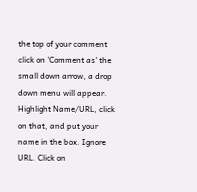the top of your comment click on 'Comment as' the small down arrow, a drop down menu will appear. Highlight Name/URL, click on that, and put your name in the box. Ignore URL. Click on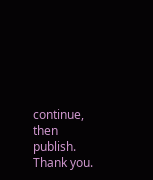continue, then publish. Thank you.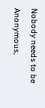Nobody needs to be Anonymous,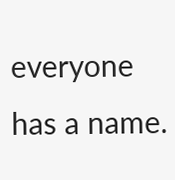everyone has a name.